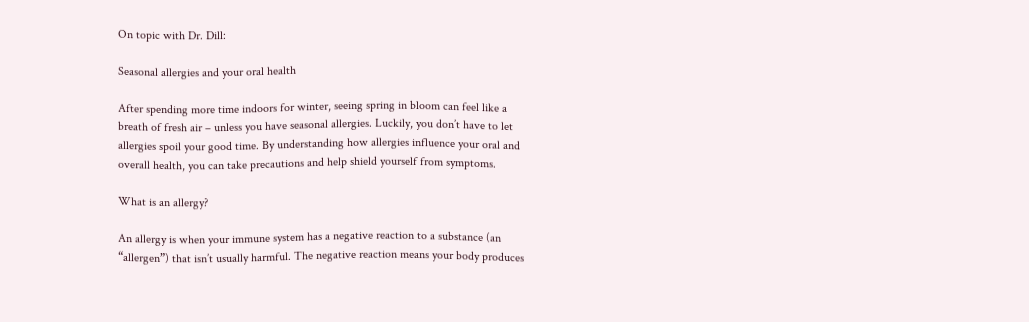On topic with Dr. Dill:

Seasonal allergies and your oral health

After spending more time indoors for winter, seeing spring in bloom can feel like a breath of fresh air – unless you have seasonal allergies. Luckily, you don’t have to let allergies spoil your good time. By understanding how allergies influence your oral and overall health, you can take precautions and help shield yourself from symptoms.

What is an allergy?

An allergy is when your immune system has a negative reaction to a substance (an “allergen”) that isn’t usually harmful. The negative reaction means your body produces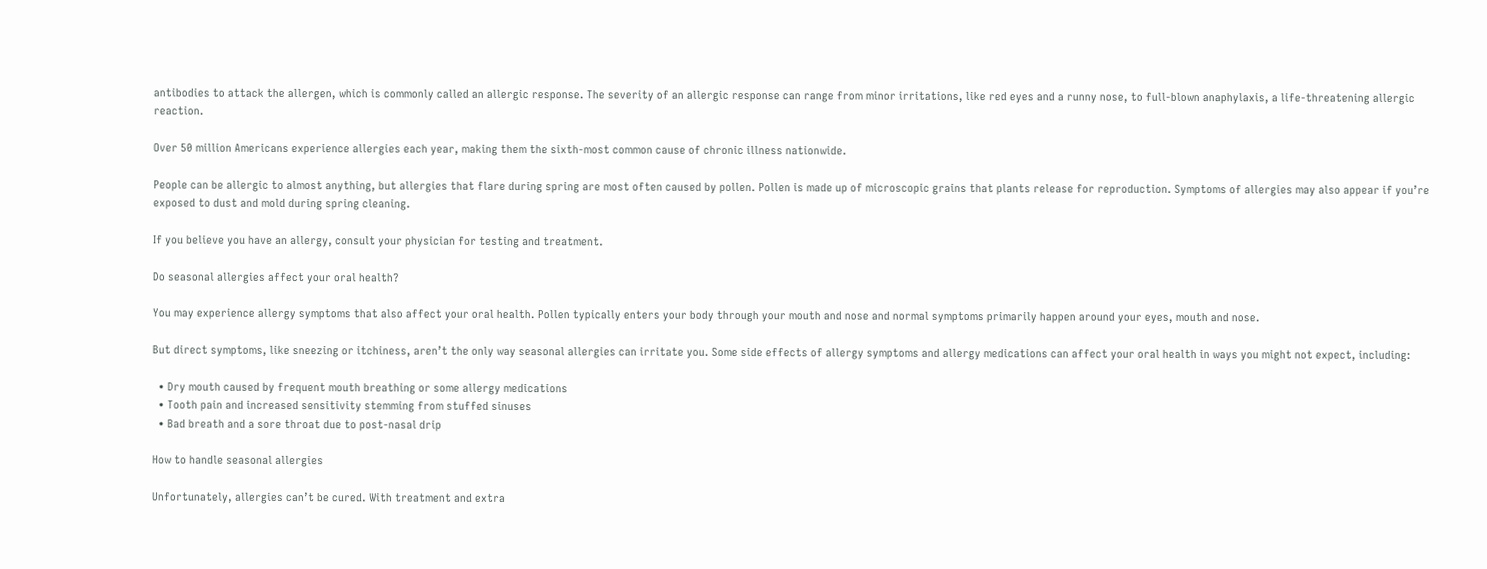antibodies to attack the allergen, which is commonly called an allergic response. The severity of an allergic response can range from minor irritations, like red eyes and a runny nose, to full-blown anaphylaxis, a life-threatening allergic reaction.

Over 50 million Americans experience allergies each year, making them the sixth-most common cause of chronic illness nationwide.

People can be allergic to almost anything, but allergies that flare during spring are most often caused by pollen. Pollen is made up of microscopic grains that plants release for reproduction. Symptoms of allergies may also appear if you’re exposed to dust and mold during spring cleaning.

If you believe you have an allergy, consult your physician for testing and treatment.

Do seasonal allergies affect your oral health?

You may experience allergy symptoms that also affect your oral health. Pollen typically enters your body through your mouth and nose and normal symptoms primarily happen around your eyes, mouth and nose.

But direct symptoms, like sneezing or itchiness, aren’t the only way seasonal allergies can irritate you. Some side effects of allergy symptoms and allergy medications can affect your oral health in ways you might not expect, including:

  • Dry mouth caused by frequent mouth breathing or some allergy medications
  • Tooth pain and increased sensitivity stemming from stuffed sinuses
  • Bad breath and a sore throat due to post-nasal drip

How to handle seasonal allergies

Unfortunately, allergies can’t be cured. With treatment and extra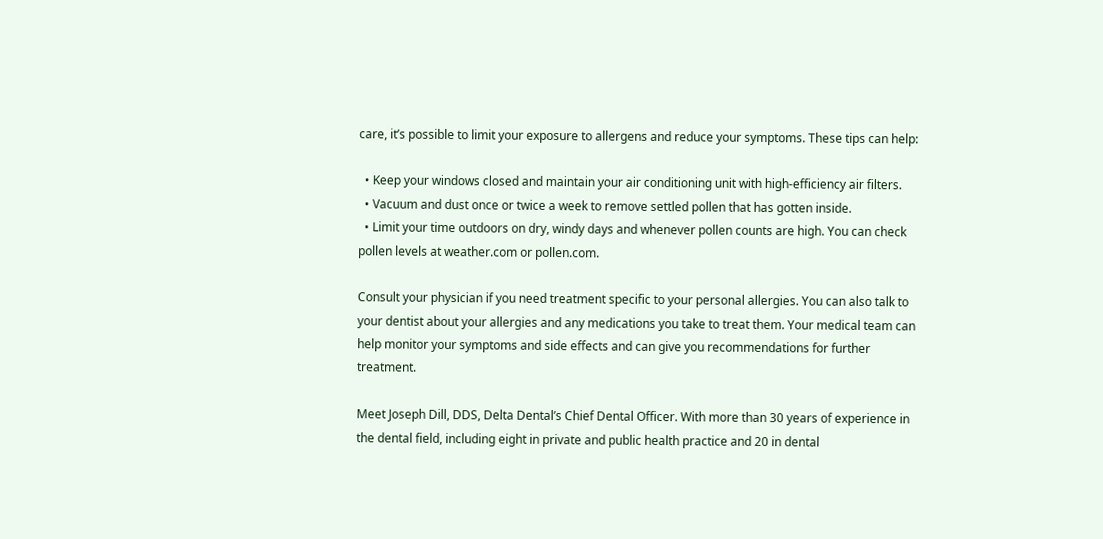care, it’s possible to limit your exposure to allergens and reduce your symptoms. These tips can help:

  • Keep your windows closed and maintain your air conditioning unit with high-efficiency air filters.
  • Vacuum and dust once or twice a week to remove settled pollen that has gotten inside.
  • Limit your time outdoors on dry, windy days and whenever pollen counts are high. You can check pollen levels at weather.com or pollen.com.

Consult your physician if you need treatment specific to your personal allergies. You can also talk to your dentist about your allergies and any medications you take to treat them. Your medical team can help monitor your symptoms and side effects and can give you recommendations for further treatment.

Meet Joseph Dill, DDS, Delta Dental’s Chief Dental Officer. With more than 30 years of experience in the dental field, including eight in private and public health practice and 20 in dental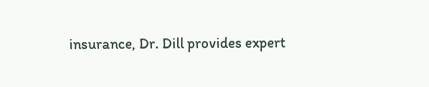insurance, Dr. Dill provides expert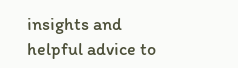insights and helpful advice to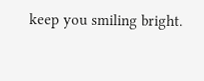keep you smiling bright.